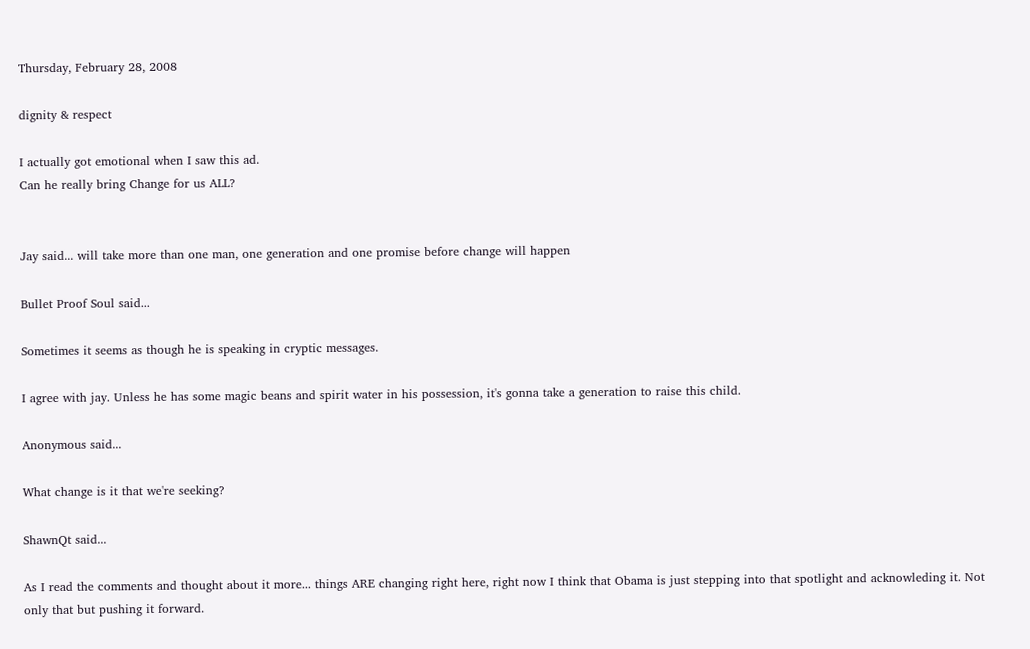Thursday, February 28, 2008

dignity & respect

I actually got emotional when I saw this ad.
Can he really bring Change for us ALL?


Jay said... will take more than one man, one generation and one promise before change will happen

Bullet Proof Soul said...

Sometimes it seems as though he is speaking in cryptic messages.

I agree with jay. Unless he has some magic beans and spirit water in his possession, it's gonna take a generation to raise this child.

Anonymous said...

What change is it that we're seeking?

ShawnQt said...

As I read the comments and thought about it more... things ARE changing right here, right now I think that Obama is just stepping into that spotlight and acknowleding it. Not only that but pushing it forward.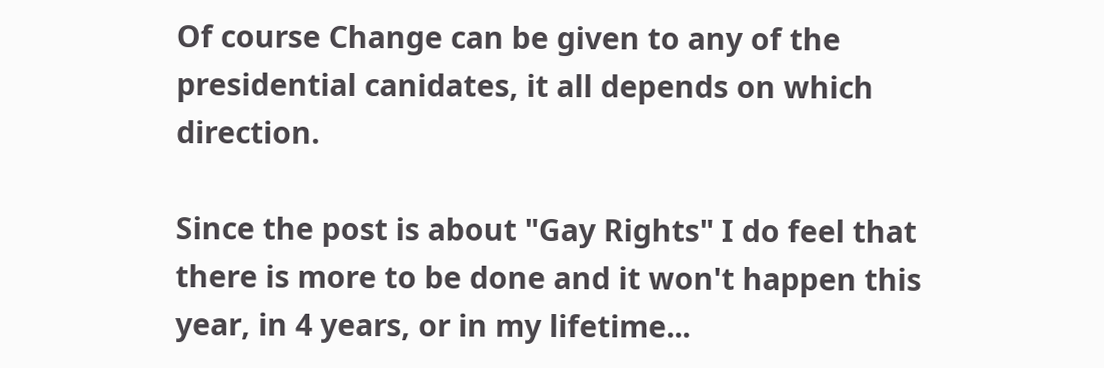Of course Change can be given to any of the presidential canidates, it all depends on which direction.

Since the post is about "Gay Rights" I do feel that there is more to be done and it won't happen this year, in 4 years, or in my lifetime...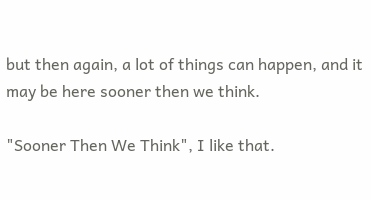but then again, a lot of things can happen, and it may be here sooner then we think.

"Sooner Then We Think", I like that.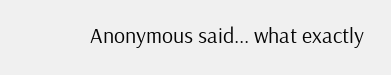Anonymous said... what exactly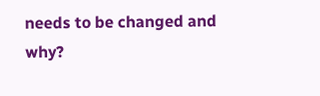needs to be changed and why?